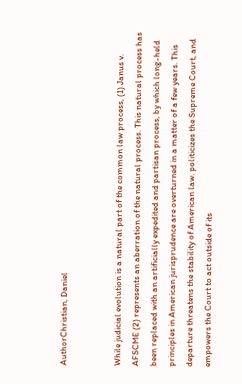AuthorChristian, Daniel


While judicial evolution is a natural part of the common law process, (1) Janus v. AFSCME (2) represents an aberration of the natural process. This natural process has been replaced with an artificially expedited and partisan process, by which long-held principles in American jurisprudence are overturned in a matter of a few years. This departure threatens the stability of American law. politicizes the Supreme Court, and empowers the Court to act outside of its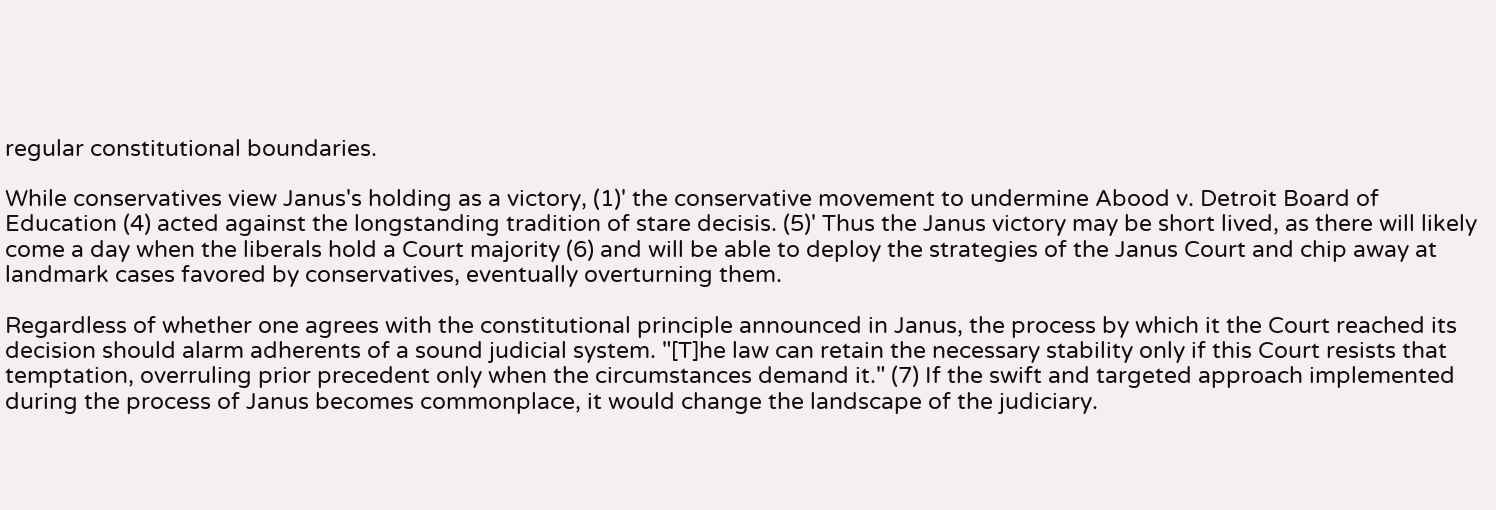regular constitutional boundaries.

While conservatives view Janus's holding as a victory, (1)' the conservative movement to undermine Abood v. Detroit Board of Education (4) acted against the longstanding tradition of stare decisis. (5)' Thus the Janus victory may be short lived, as there will likely come a day when the liberals hold a Court majority (6) and will be able to deploy the strategies of the Janus Court and chip away at landmark cases favored by conservatives, eventually overturning them.

Regardless of whether one agrees with the constitutional principle announced in Janus, the process by which it the Court reached its decision should alarm adherents of a sound judicial system. "[T]he law can retain the necessary stability only if this Court resists that temptation, overruling prior precedent only when the circumstances demand it." (7) If the swift and targeted approach implemented during the process of Janus becomes commonplace, it would change the landscape of the judiciary.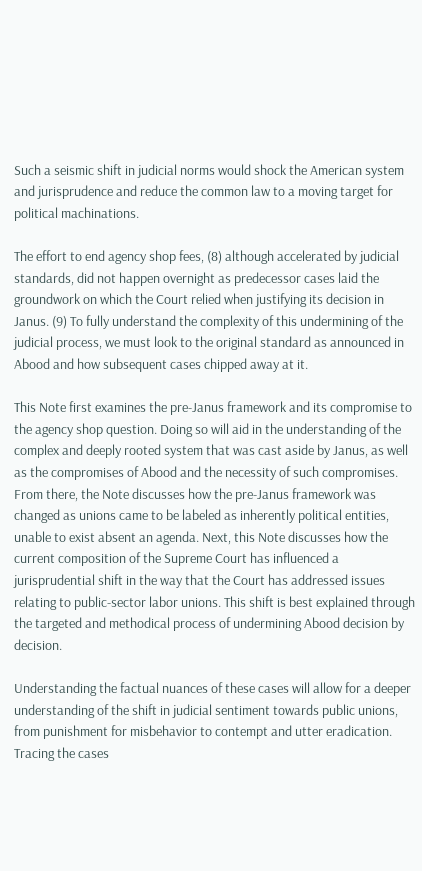Such a seismic shift in judicial norms would shock the American system and jurisprudence and reduce the common law to a moving target for political machinations.

The effort to end agency shop fees, (8) although accelerated by judicial standards, did not happen overnight as predecessor cases laid the groundwork on which the Court relied when justifying its decision in Janus. (9) To fully understand the complexity of this undermining of the judicial process, we must look to the original standard as announced in Abood and how subsequent cases chipped away at it.

This Note first examines the pre-Janus framework and its compromise to the agency shop question. Doing so will aid in the understanding of the complex and deeply rooted system that was cast aside by Janus, as well as the compromises of Abood and the necessity of such compromises. From there, the Note discusses how the pre-Janus framework was changed as unions came to be labeled as inherently political entities, unable to exist absent an agenda. Next, this Note discusses how the current composition of the Supreme Court has influenced a jurisprudential shift in the way that the Court has addressed issues relating to public-sector labor unions. This shift is best explained through the targeted and methodical process of undermining Abood decision by decision.

Understanding the factual nuances of these cases will allow for a deeper understanding of the shift in judicial sentiment towards public unions, from punishment for misbehavior to contempt and utter eradication. Tracing the cases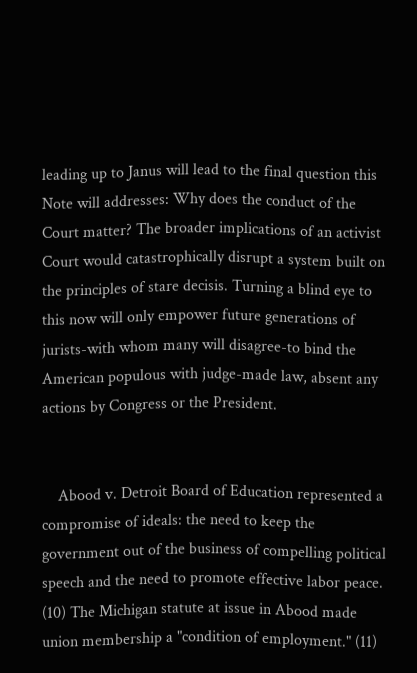leading up to Janus will lead to the final question this Note will addresses: Why does the conduct of the Court matter? The broader implications of an activist Court would catastrophically disrupt a system built on the principles of stare decisis. Turning a blind eye to this now will only empower future generations of jurists-with whom many will disagree-to bind the American populous with judge-made law, absent any actions by Congress or the President.


    Abood v. Detroit Board of Education represented a compromise of ideals: the need to keep the government out of the business of compelling political speech and the need to promote effective labor peace. (10) The Michigan statute at issue in Abood made union membership a "condition of employment." (11)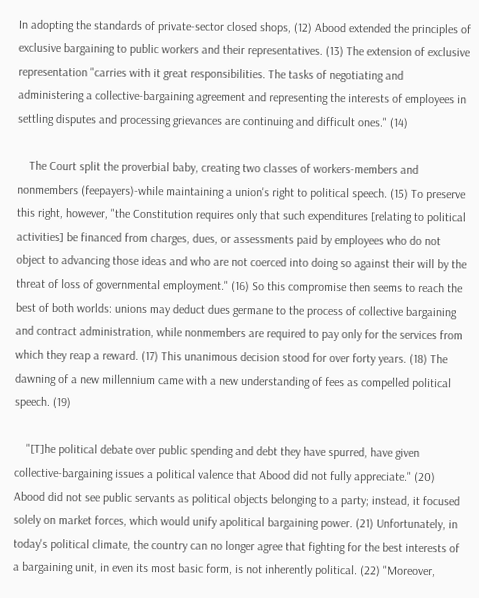In adopting the standards of private-sector closed shops, (12) Abood extended the principles of exclusive bargaining to public workers and their representatives. (13) The extension of exclusive representation "carries with it great responsibilities. The tasks of negotiating and administering a collective-bargaining agreement and representing the interests of employees in settling disputes and processing grievances are continuing and difficult ones." (14)

    The Court split the proverbial baby, creating two classes of workers-members and nonmembers (feepayers)-while maintaining a union's right to political speech. (15) To preserve this right, however, "the Constitution requires only that such expenditures [relating to political activities] be financed from charges, dues, or assessments paid by employees who do not object to advancing those ideas and who are not coerced into doing so against their will by the threat of loss of governmental employment." (16) So this compromise then seems to reach the best of both worlds: unions may deduct dues germane to the process of collective bargaining and contract administration, while nonmembers are required to pay only for the services from which they reap a reward. (17) This unanimous decision stood for over forty years. (18) The dawning of a new millennium came with a new understanding of fees as compelled political speech. (19)

    "[T]he political debate over public spending and debt they have spurred, have given collective-bargaining issues a political valence that Abood did not fully appreciate." (20) Abood did not see public servants as political objects belonging to a party; instead, it focused solely on market forces, which would unify apolitical bargaining power. (21) Unfortunately, in today's political climate, the country can no longer agree that fighting for the best interests of a bargaining unit, in even its most basic form, is not inherently political. (22) "Moreover,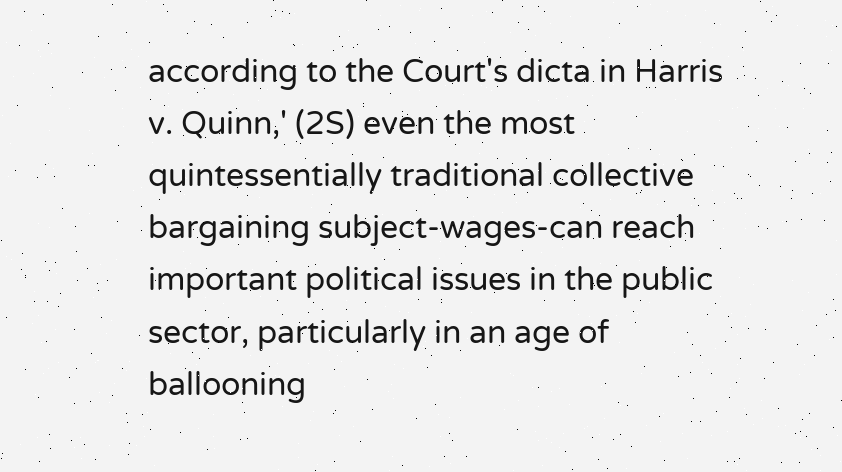according to the Court's dicta in Harris v. Quinn,' (2S) even the most quintessentially traditional collective bargaining subject-wages-can reach important political issues in the public sector, particularly in an age of ballooning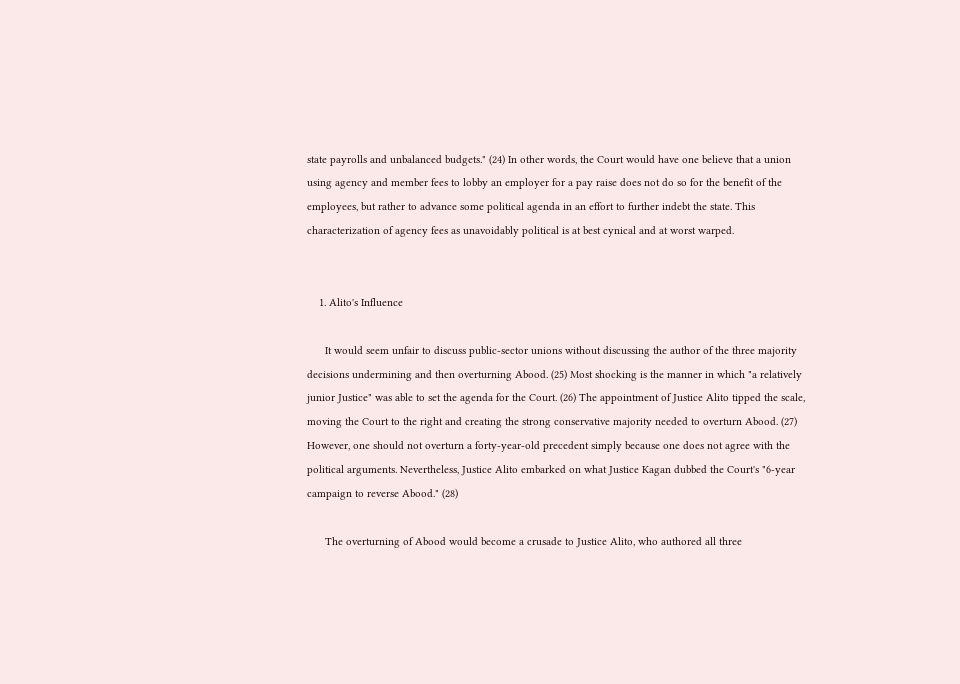state payrolls and unbalanced budgets." (24) In other words, the Court would have one believe that a union using agency and member fees to lobby an employer for a pay raise does not do so for the benefit of the employees, but rather to advance some political agenda in an effort to further indebt the state. This characterization of agency fees as unavoidably political is at best cynical and at worst warped.


    1. Alito's Influence

      It would seem unfair to discuss public-sector unions without discussing the author of the three majority decisions undermining and then overturning Abood. (25) Most shocking is the manner in which "a relatively junior Justice" was able to set the agenda for the Court. (26) The appointment of Justice Alito tipped the scale, moving the Court to the right and creating the strong conservative majority needed to overturn Abood. (27) However, one should not overturn a forty-year-old precedent simply because one does not agree with the political arguments. Nevertheless, Justice Alito embarked on what Justice Kagan dubbed the Court's "6-year campaign to reverse Abood." (28)

      The overturning of Abood would become a crusade to Justice Alito, who authored all three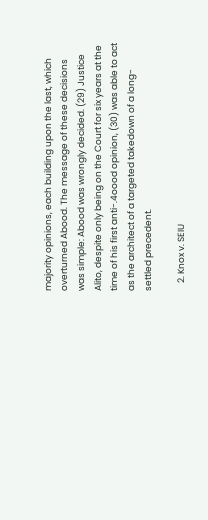majority opinions, each building upon the last, which overturned Abood. The message of these decisions was simple: Abood was wrongly decided. (29) Justice Alito, despite only being on the Court for six years at the time of his first anti-.4oood opinion, (30) was able to act as the architect of a targeted takedown of a long-settled precedent.

    2. Knox v. SEIU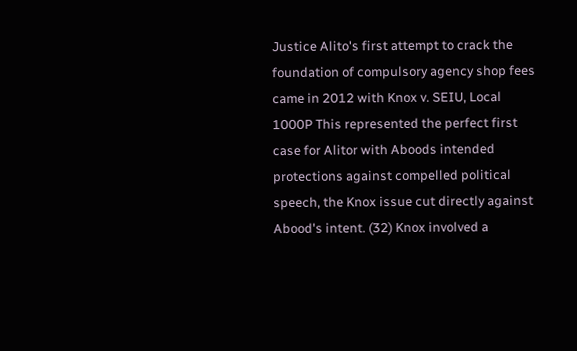Justice Alito's first attempt to crack the foundation of compulsory agency shop fees came in 2012 with Knox v. SEIU, Local 1000P This represented the perfect first case for Alitor with Aboods intended protections against compelled political speech, the Knox issue cut directly against Abood's intent. (32) Knox involved a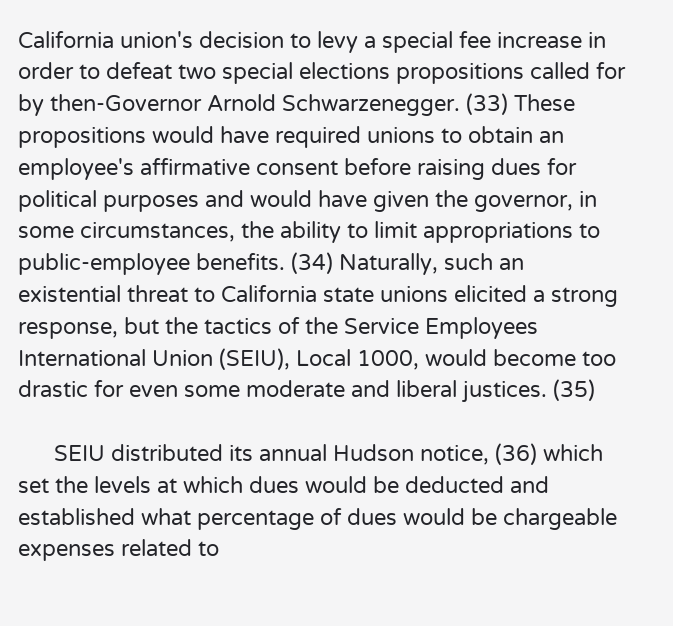California union's decision to levy a special fee increase in order to defeat two special elections propositions called for by then-Governor Arnold Schwarzenegger. (33) These propositions would have required unions to obtain an employee's affirmative consent before raising dues for political purposes and would have given the governor, in some circumstances, the ability to limit appropriations to public-employee benefits. (34) Naturally, such an existential threat to California state unions elicited a strong response, but the tactics of the Service Employees International Union (SEIU), Local 1000, would become too drastic for even some moderate and liberal justices. (35)

      SEIU distributed its annual Hudson notice, (36) which set the levels at which dues would be deducted and established what percentage of dues would be chargeable expenses related to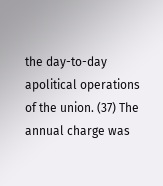the day-to-day apolitical operations of the union. (37) The annual charge was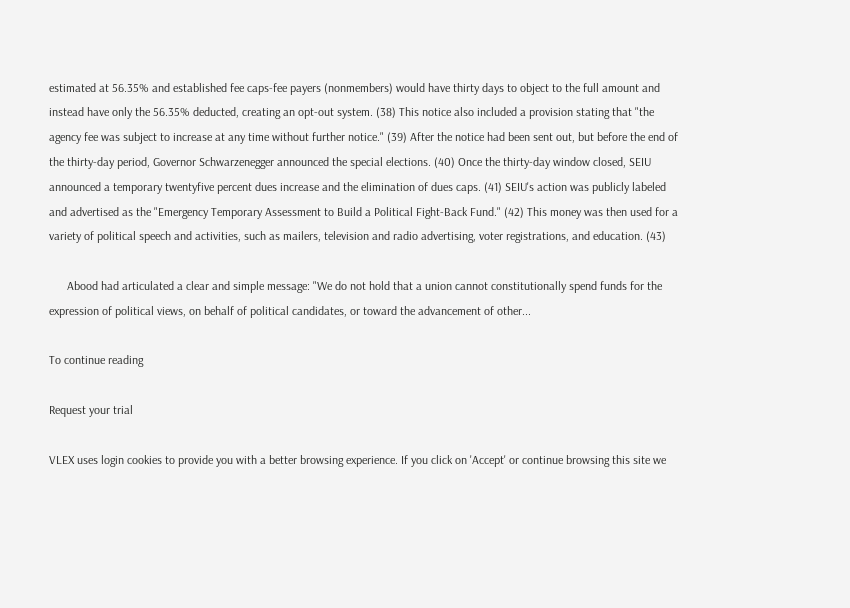estimated at 56.35% and established fee caps-fee payers (nonmembers) would have thirty days to object to the full amount and instead have only the 56.35% deducted, creating an opt-out system. (38) This notice also included a provision stating that "the agency fee was subject to increase at any time without further notice." (39) After the notice had been sent out, but before the end of the thirty-day period, Governor Schwarzenegger announced the special elections. (40) Once the thirty-day window closed, SEIU announced a temporary twentyfive percent dues increase and the elimination of dues caps. (41) SEIU's action was publicly labeled and advertised as the "Emergency Temporary Assessment to Build a Political Fight-Back Fund." (42) This money was then used for a variety of political speech and activities, such as mailers, television and radio advertising, voter registrations, and education. (43)

      Abood had articulated a clear and simple message: "We do not hold that a union cannot constitutionally spend funds for the expression of political views, on behalf of political candidates, or toward the advancement of other...

To continue reading

Request your trial

VLEX uses login cookies to provide you with a better browsing experience. If you click on 'Accept' or continue browsing this site we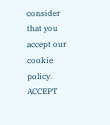consider that you accept our cookie policy. ACCEPT